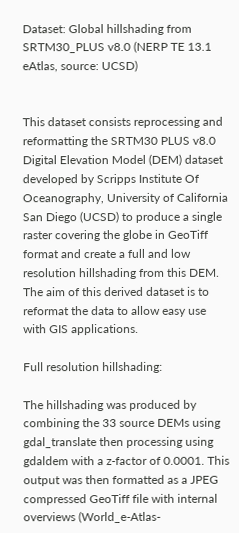Dataset: Global hillshading from SRTM30_PLUS v8.0 (NERP TE 13.1 eAtlas, source: UCSD)


This dataset consists reprocessing and reformatting the SRTM30 PLUS v8.0 Digital Elevation Model (DEM) dataset developed by Scripps Institute Of Oceanography, University of California San Diego (UCSD) to produce a single raster covering the globe in GeoTiff format and create a full and low resolution hillshading from this DEM. The aim of this derived dataset is to reformat the data to allow easy use with GIS applications.

Full resolution hillshading:

The hillshading was produced by combining the 33 source DEMs using gdal_translate then processing using gdaldem with a z-factor of 0.0001. This output was then formatted as a JPEG compressed GeoTiff file with internal overviews (World_e-Atlas-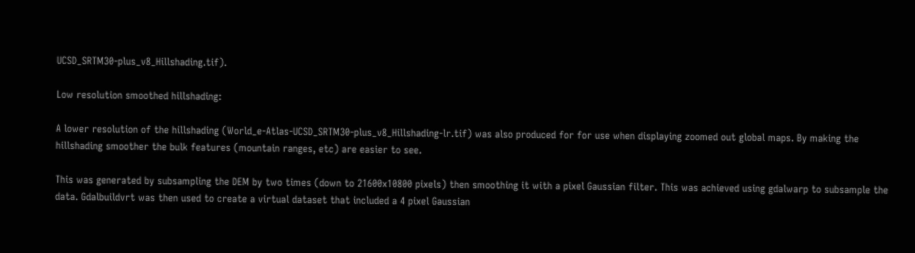UCSD_SRTM30-plus_v8_Hillshading.tif).

Low resolution smoothed hillshading:

A lower resolution of the hillshading (World_e-Atlas-UCSD_SRTM30-plus_v8_Hillshading-lr.tif) was also produced for for use when displaying zoomed out global maps. By making the hillshading smoother the bulk features (mountain ranges, etc) are easier to see.

This was generated by subsampling the DEM by two times (down to 21600x10800 pixels) then smoothing it with a pixel Gaussian filter. This was achieved using gdalwarp to subsample the data. Gdalbuildvrt was then used to create a virtual dataset that included a 4 pixel Gaussian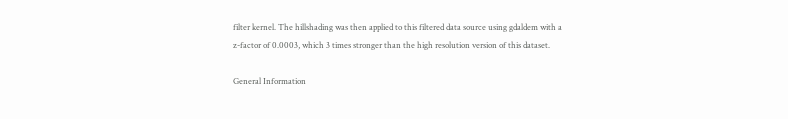filter kernel. The hillshading was then applied to this filtered data source using gdaldem with a z-factor of 0.0003, which 3 times stronger than the high resolution version of this dataset.

General Information